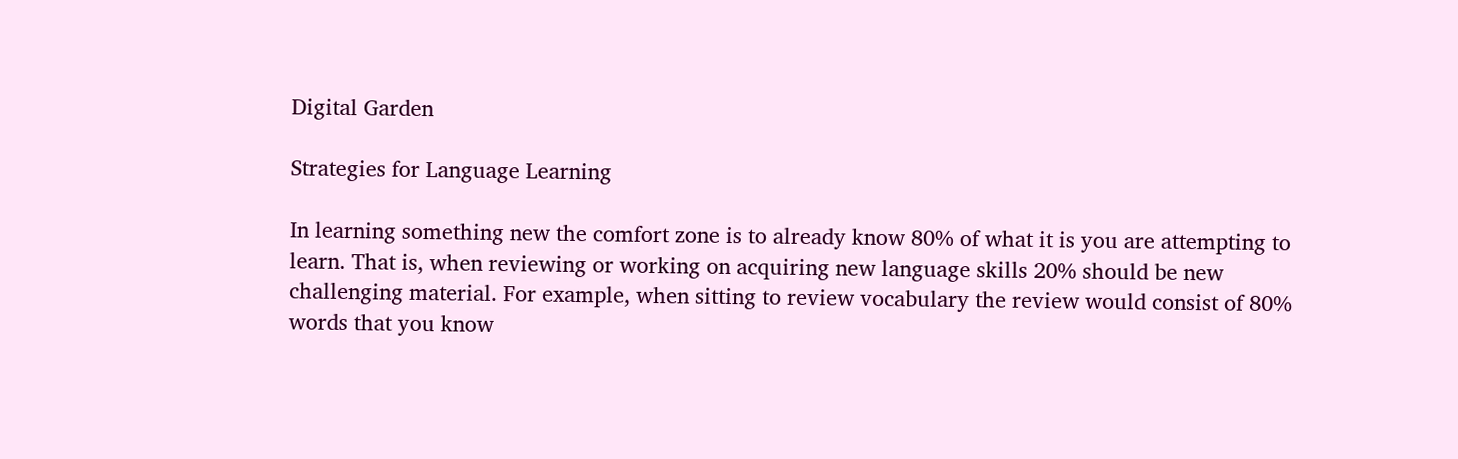Digital Garden

Strategies for Language Learning

In learning something new the comfort zone is to already know 80% of what it is you are attempting to learn. That is, when reviewing or working on acquiring new language skills 20% should be new challenging material. For example, when sitting to review vocabulary the review would consist of 80% words that you know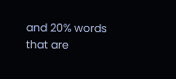and 20% words that are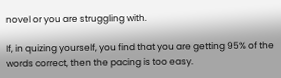novel or you are struggling with.

If, in quizing yourself, you find that you are getting 95% of the words correct, then the pacing is too easy.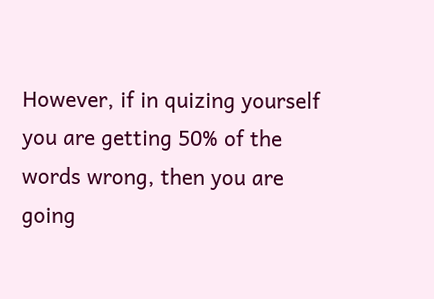However, if in quizing yourself you are getting 50% of the words wrong, then you are going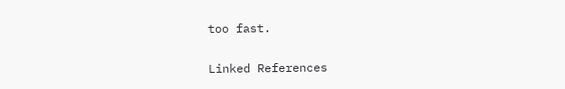too fast.

Linked References